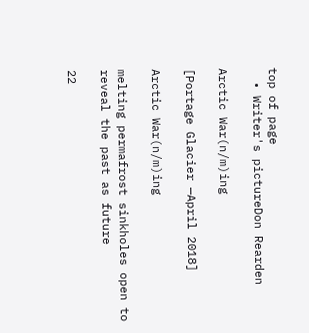top of page
  • Writer's pictureDon Rearden

Arctic War(n/m)ing

[Portage Glacier —April 2018]

Arctic War(n/m)ing

melting permafrost sinkholes open to reveal the past as future

22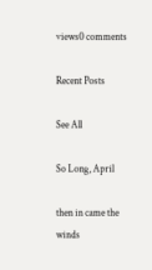views0 comments

Recent Posts

See All

So Long, April

then in came the winds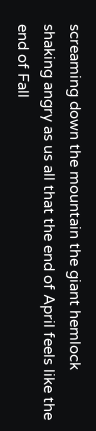screaming down the mountain the giant hemlock shaking angry as us all that the end of April feels like the end of Fall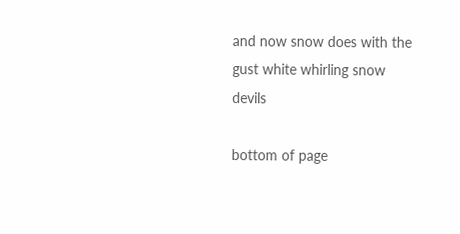and now snow does with the gust white whirling snow devils

bottom of page